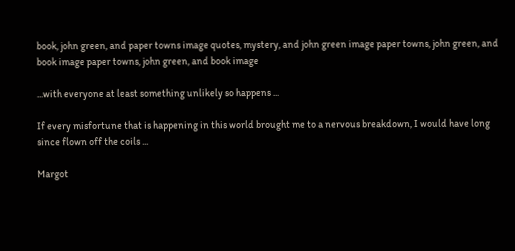book, john green, and paper towns image quotes, mystery, and john green image paper towns, john green, and book image paper towns, john green, and book image

...with everyone at least something unlikely so happens ...

If every misfortune that is happening in this world brought me to a nervous breakdown, I would have long since flown off the coils ...

Margot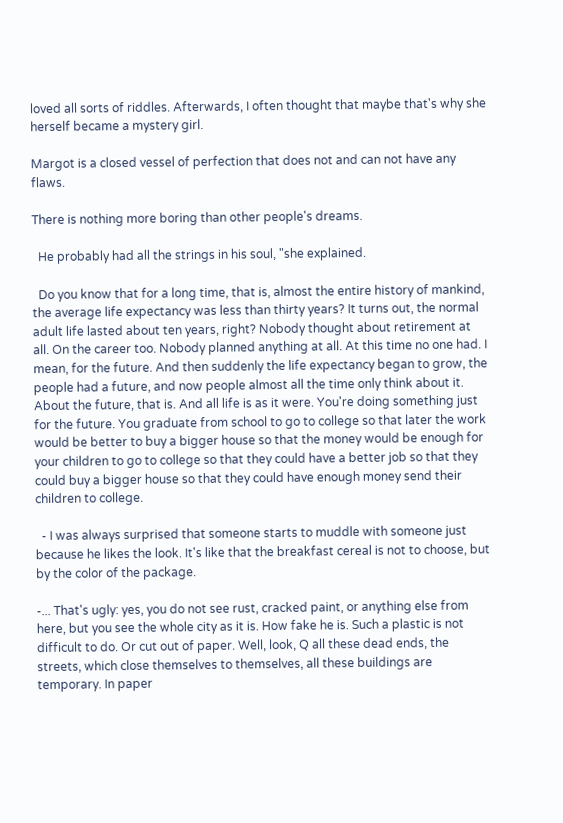loved all sorts of riddles. Afterwards, I often thought that maybe that's why she herself became a mystery girl.

Margot is a closed vessel of perfection that does not and can not have any flaws.

There is nothing more boring than other people's dreams.

  He probably had all the strings in his soul, "she explained.

  Do you know that for a long time, that is, almost the entire history of mankind, the average life expectancy was less than thirty years? It turns out, the normal adult life lasted about ten years, right? Nobody thought about retirement at all. On the career too. Nobody planned anything at all. At this time no one had. I mean, for the future. And then suddenly the life expectancy began to grow, the people had a future, and now people almost all the time only think about it. About the future, that is. And all life is as it were. You're doing something just for the future. You graduate from school to go to college so that later the work would be better to buy a bigger house so that the money would be enough for your children to go to college so that they could have a better job so that they could buy a bigger house so that they could have enough money send their children to college.

  - I was always surprised that someone starts to muddle with someone just because he likes the look. It's like that the breakfast cereal is not to choose, but by the color of the package.

-... That's ugly: yes, you do not see rust, cracked paint, or anything else from here, but you see the whole city as it is. How fake he is. Such a plastic is not difficult to do. Or cut out of paper. Well, look, Q all these dead ends, the streets, which close themselves to themselves, all these buildings are temporary. In paper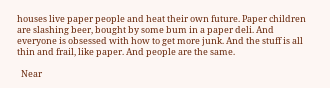houses live paper people and heat their own future. Paper children are slashing beer, bought by some bum in a paper deli. And everyone is obsessed with how to get more junk. And the stuff is all thin and frail, like paper. And people are the same.

  Near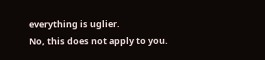everything is uglier.
No, this does not apply to you.